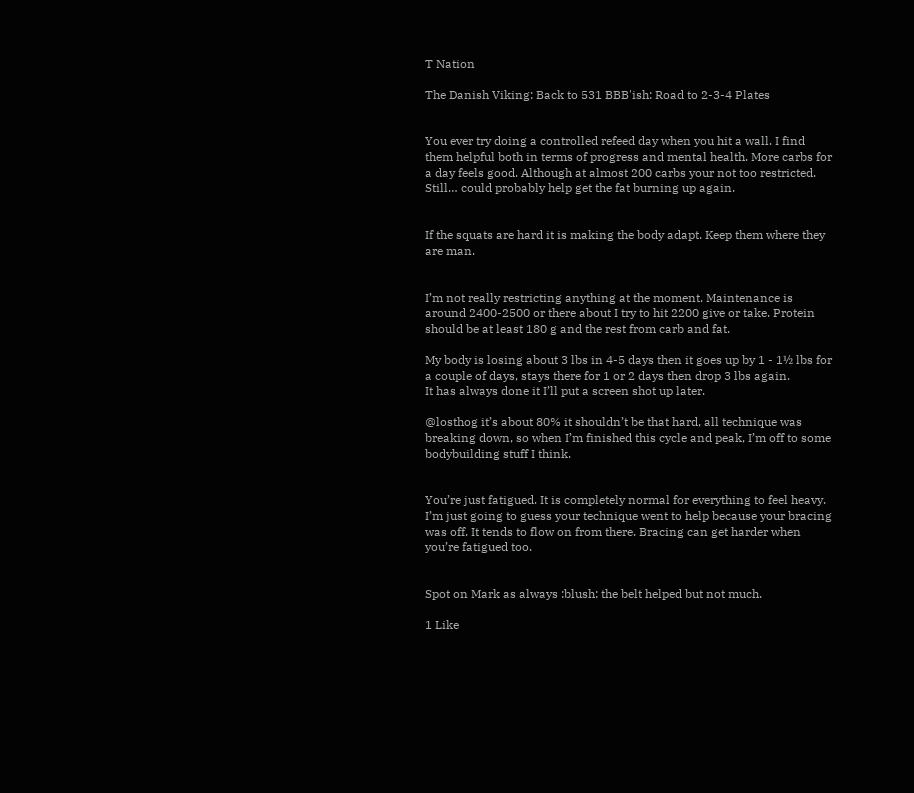T Nation

The Danish Viking: Back to 531 BBB'ish: Road to 2-3-4 Plates


You ever try doing a controlled refeed day when you hit a wall. I find them helpful both in terms of progress and mental health. More carbs for a day feels good. Although at almost 200 carbs your not too restricted. Still… could probably help get the fat burning up again.


If the squats are hard it is making the body adapt. Keep them where they are man.


I’m not really restricting anything at the moment. Maintenance is around 2400-2500 or there about I try to hit 2200 give or take. Protein should be at least 180 g and the rest from carb and fat.

My body is losing about 3 lbs in 4-5 days then it goes up by 1 - 1½ lbs for a couple of days, stays there for 1 or 2 days then drop 3 lbs again.
It has always done it I’ll put a screen shot up later.

@losthog it’s about 80% it shouldn’t be that hard, all technique was breaking down, so when I’m finished this cycle and peak, I’m off to some bodybuilding stuff I think.


You’re just fatigued. It is completely normal for everything to feel heavy. I’m just going to guess your technique went to help because your bracing was off. It tends to flow on from there. Bracing can get harder when you’re fatigued too.


Spot on Mark as always :blush: the belt helped but not much.

1 Like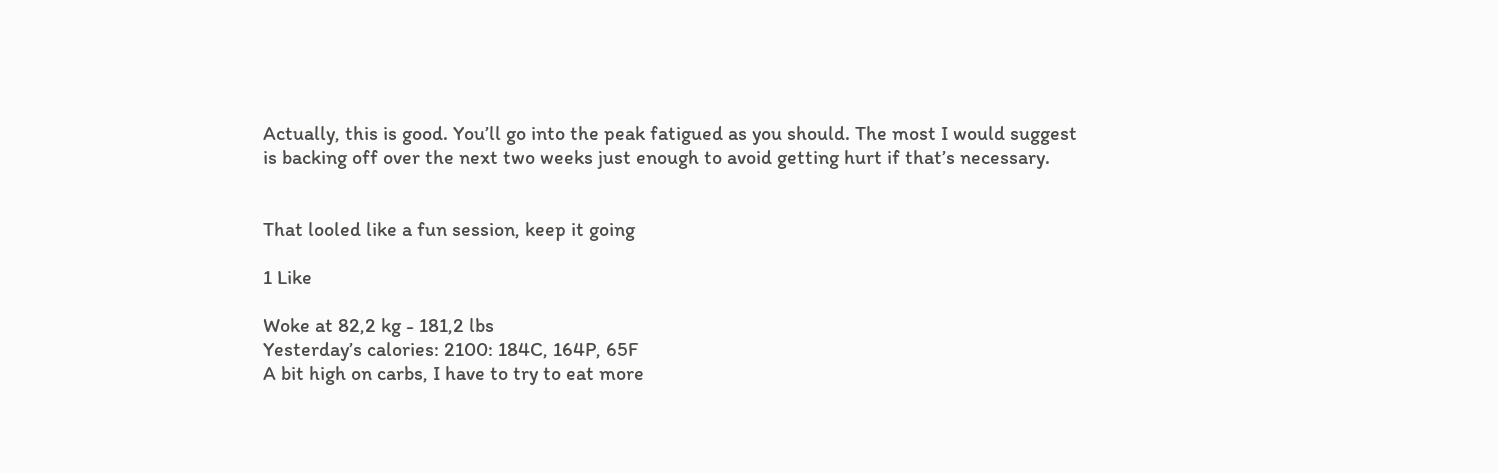Actually, this is good. You’ll go into the peak fatigued as you should. The most I would suggest is backing off over the next two weeks just enough to avoid getting hurt if that’s necessary.


That looled like a fun session, keep it going

1 Like

Woke at 82,2 kg - 181,2 lbs
Yesterday’s calories: 2100: 184C, 164P, 65F
A bit high on carbs, I have to try to eat more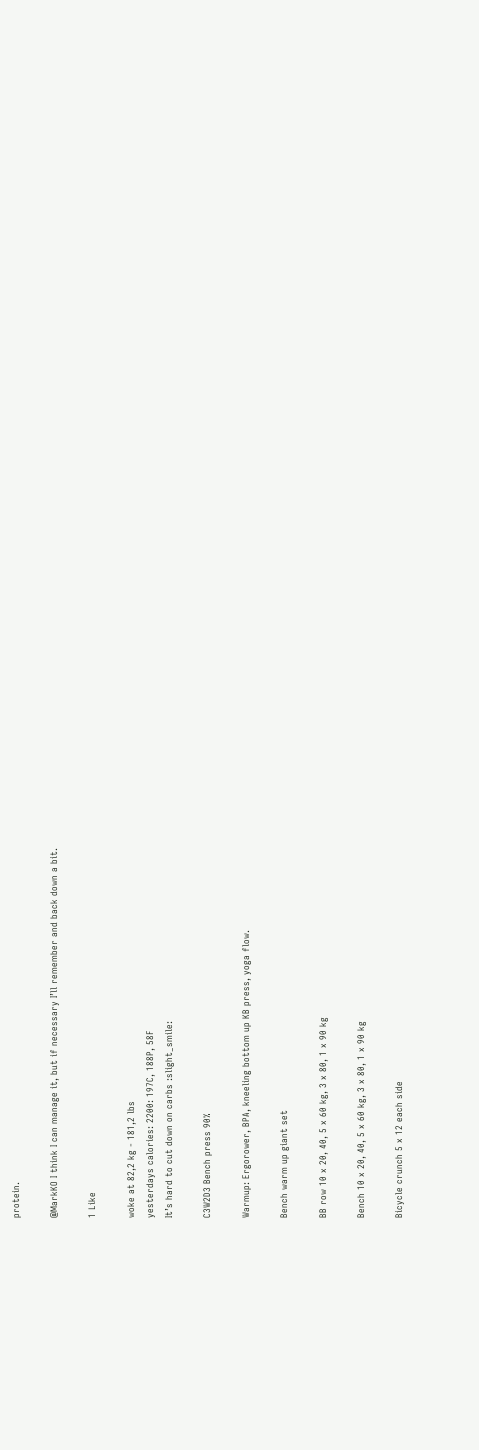protein.

@MarkKO I think I can manage it, but if necessary I’ll remember and back down a bit.

1 Like

woke at 82,2 kg - 181,2 lbs
yesterdays calories: 2200: 197C, 188P, 58F
It’s hard to cut down on carbs :slight_smile:

C3W2D3 Bench press 90%

Warmup: Ergorower, BPA, kneeling bottom up KB press, yoga flow.

Bench warm up giant set

BB row 10 x 20, 40, 5 x 60 kg, 3 x 80, 1 x 90 kg

Bench 10 x 20, 40, 5 x 60 kg, 3 x 80, 1 x 90 kg

Bicycle crunch 5 x 12 each side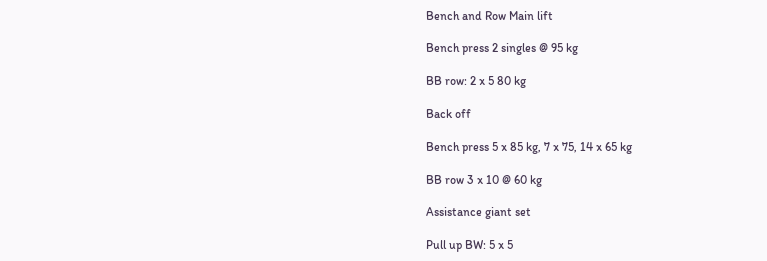Bench and Row Main lift

Bench press 2 singles @ 95 kg

BB row: 2 x 5 80 kg

Back off

Bench press 5 x 85 kg, 7 x 75, 14 x 65 kg

BB row 3 x 10 @ 60 kg

Assistance giant set

Pull up BW: 5 x 5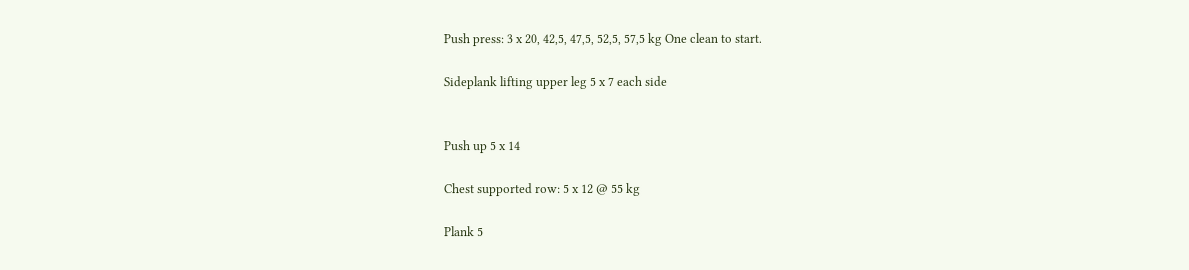Push press: 3 x 20, 42,5, 47,5, 52,5, 57,5 kg One clean to start.

Sideplank lifting upper leg 5 x 7 each side


Push up 5 x 14

Chest supported row: 5 x 12 @ 55 kg

Plank 5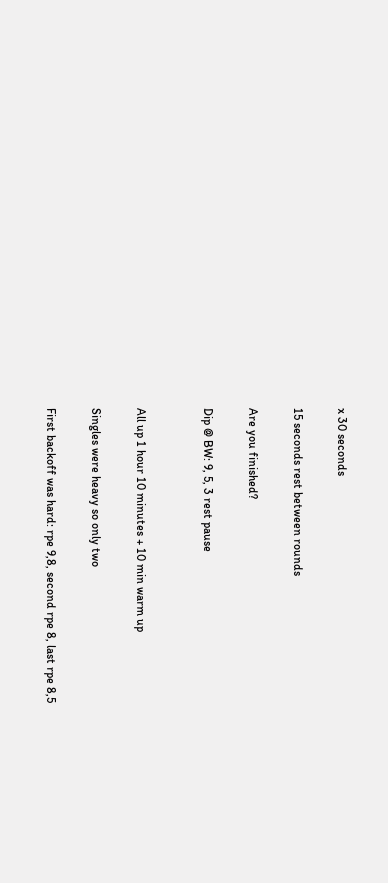x 30 seconds

15 seconds rest between rounds

Are you finished?

Dip @ BW: 9, 5, 3 rest pause


All up 1 hour 10 minutes + 10 min warm up

Singles were heavy so only two

First backoff was hard: rpe 9,8, second rpe 8, last rpe 8,5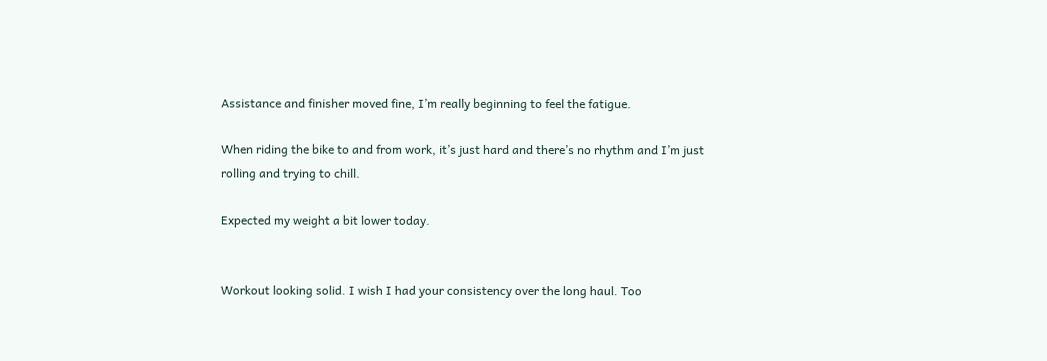Assistance and finisher moved fine, I’m really beginning to feel the fatigue.

When riding the bike to and from work, it’s just hard and there’s no rhythm and I’m just rolling and trying to chill.

Expected my weight a bit lower today.


Workout looking solid. I wish I had your consistency over the long haul. Too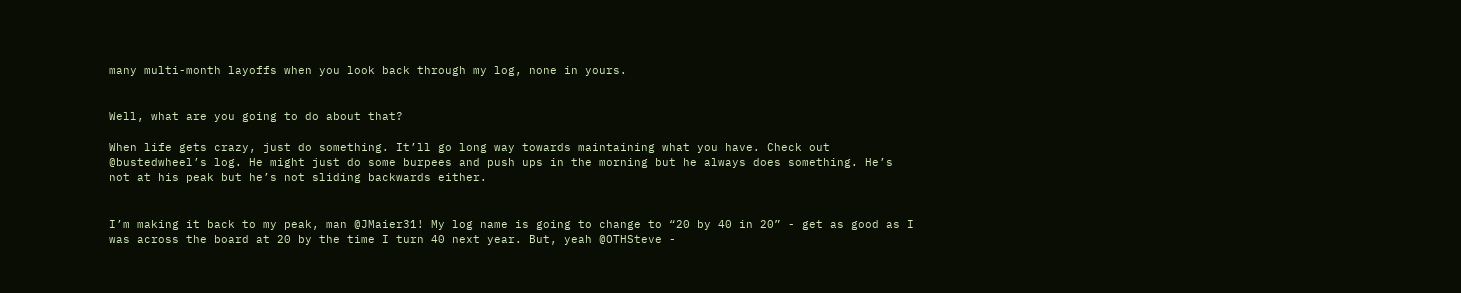many multi-month layoffs when you look back through my log, none in yours.


Well, what are you going to do about that?

When life gets crazy, just do something. It’ll go long way towards maintaining what you have. Check out @bustedwheel’s log. He might just do some burpees and push ups in the morning but he always does something. He’s not at his peak but he’s not sliding backwards either.


I’m making it back to my peak, man @JMaier31! My log name is going to change to “20 by 40 in 20” - get as good as I was across the board at 20 by the time I turn 40 next year. But, yeah @OTHSteve -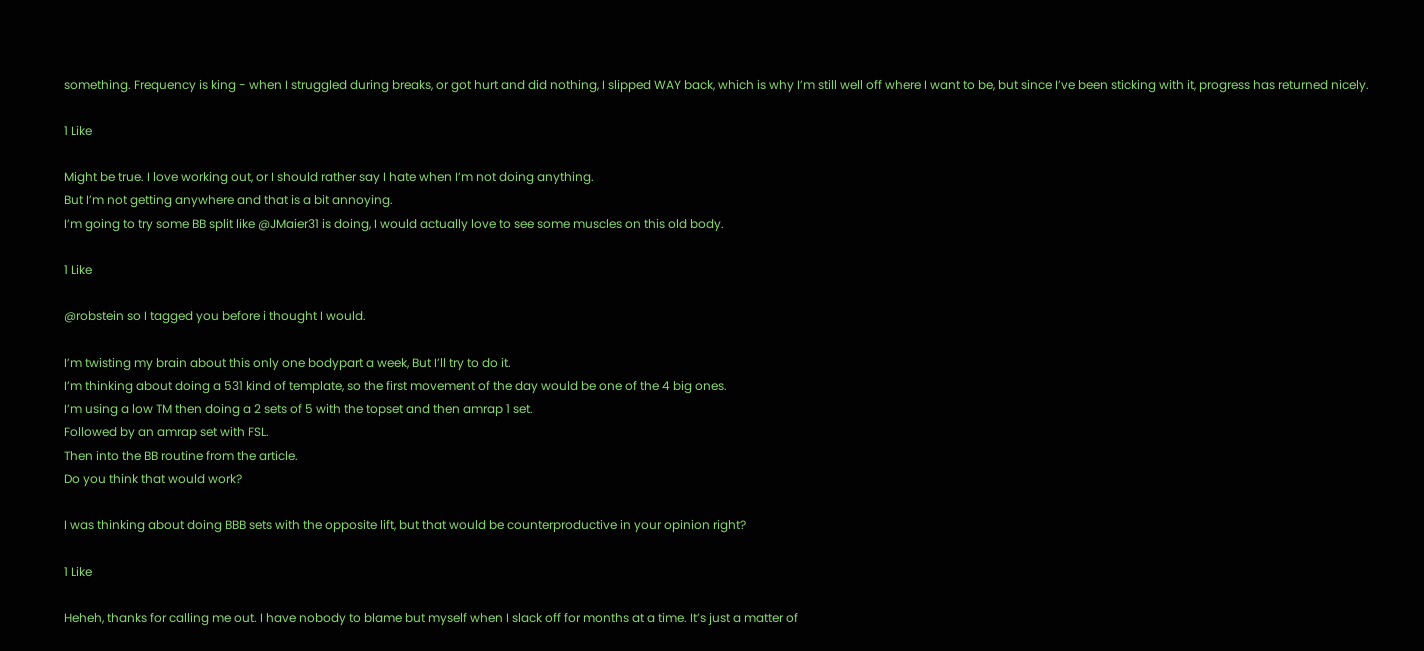something. Frequency is king - when I struggled during breaks, or got hurt and did nothing, I slipped WAY back, which is why I’m still well off where I want to be, but since I’ve been sticking with it, progress has returned nicely.

1 Like

Might be true. I love working out, or I should rather say I hate when I’m not doing anything.
But I’m not getting anywhere and that is a bit annoying.
I’m going to try some BB split like @JMaier31 is doing, I would actually love to see some muscles on this old body.

1 Like

@robstein so I tagged you before i thought I would.

I’m twisting my brain about this only one bodypart a week, But I’ll try to do it.
I’m thinking about doing a 531 kind of template, so the first movement of the day would be one of the 4 big ones.
I’m using a low TM then doing a 2 sets of 5 with the topset and then amrap 1 set.
Followed by an amrap set with FSL.
Then into the BB routine from the article.
Do you think that would work?

I was thinking about doing BBB sets with the opposite lift, but that would be counterproductive in your opinion right?

1 Like

Heheh, thanks for calling me out. I have nobody to blame but myself when I slack off for months at a time. It’s just a matter of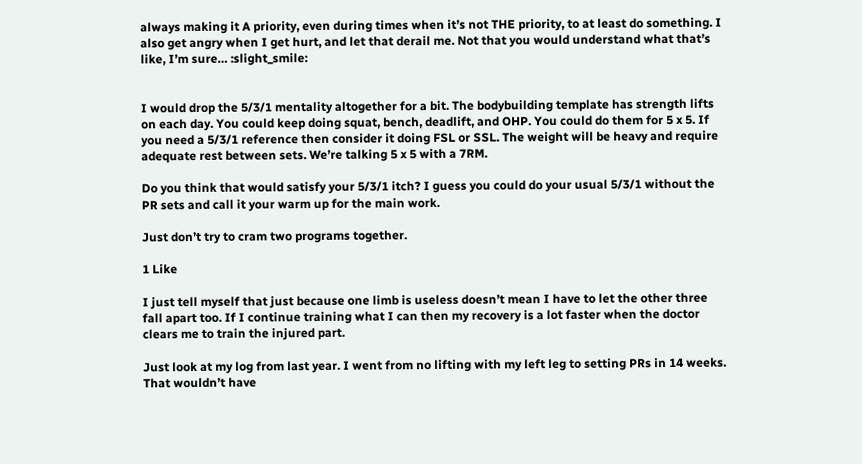always making it A priority, even during times when it’s not THE priority, to at least do something. I also get angry when I get hurt, and let that derail me. Not that you would understand what that’s like, I’m sure… :slight_smile:


I would drop the 5/3/1 mentality altogether for a bit. The bodybuilding template has strength lifts on each day. You could keep doing squat, bench, deadlift, and OHP. You could do them for 5 x 5. If you need a 5/3/1 reference then consider it doing FSL or SSL. The weight will be heavy and require adequate rest between sets. We’re talking 5 x 5 with a 7RM.

Do you think that would satisfy your 5/3/1 itch? I guess you could do your usual 5/3/1 without the PR sets and call it your warm up for the main work.

Just don’t try to cram two programs together.

1 Like

I just tell myself that just because one limb is useless doesn’t mean I have to let the other three fall apart too. If I continue training what I can then my recovery is a lot faster when the doctor clears me to train the injured part.

Just look at my log from last year. I went from no lifting with my left leg to setting PRs in 14 weeks. That wouldn’t have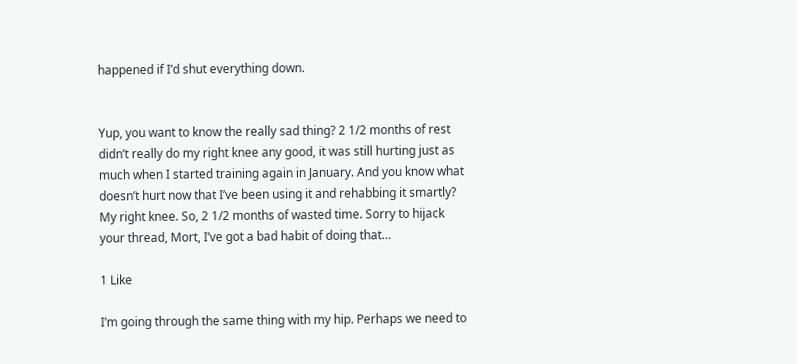happened if I’d shut everything down.


Yup, you want to know the really sad thing? 2 1/2 months of rest didn’t really do my right knee any good, it was still hurting just as much when I started training again in January. And you know what doesn’t hurt now that I’ve been using it and rehabbing it smartly? My right knee. So, 2 1/2 months of wasted time. Sorry to hijack your thread, Mort, I’ve got a bad habit of doing that…

1 Like

I’m going through the same thing with my hip. Perhaps we need to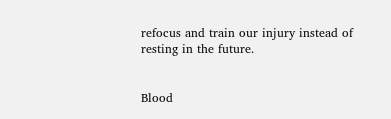refocus and train our injury instead of resting in the future.


Blood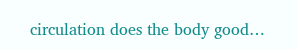circulation does the body good…